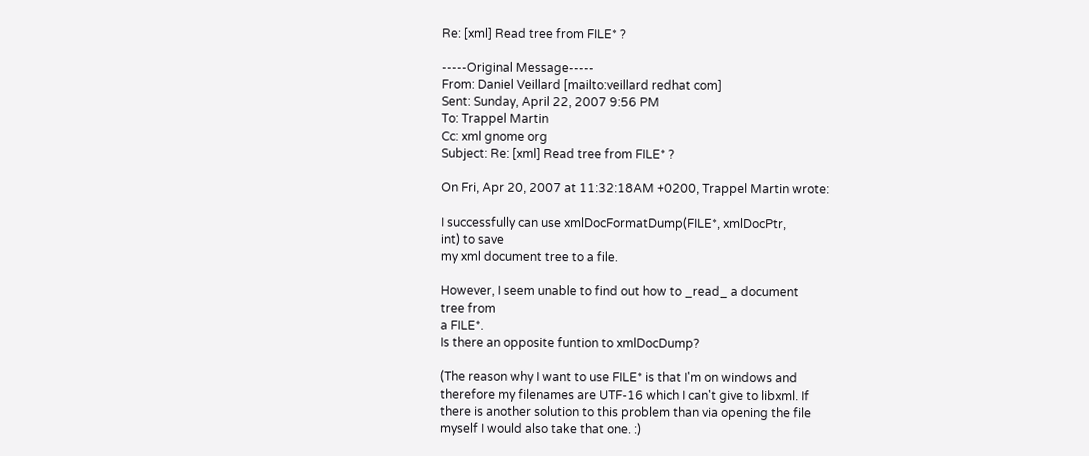Re: [xml] Read tree from FILE* ?

-----Original Message-----
From: Daniel Veillard [mailto:veillard redhat com]
Sent: Sunday, April 22, 2007 9:56 PM
To: Trappel Martin
Cc: xml gnome org
Subject: Re: [xml] Read tree from FILE* ?

On Fri, Apr 20, 2007 at 11:32:18AM +0200, Trappel Martin wrote:

I successfully can use xmlDocFormatDump(FILE*, xmlDocPtr,
int) to save
my xml document tree to a file.

However, I seem unable to find out how to _read_ a document
tree from
a FILE*.
Is there an opposite funtion to xmlDocDump?

(The reason why I want to use FILE* is that I'm on windows and
therefore my filenames are UTF-16 which I can't give to libxml. If
there is another solution to this problem than via opening the file
myself I would also take that one. :)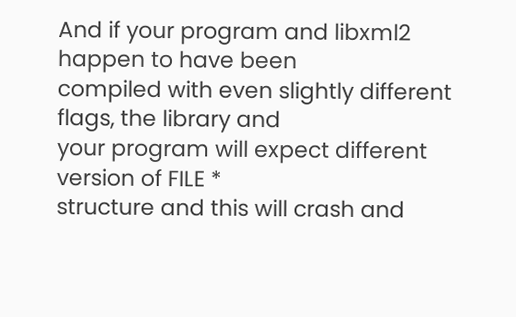And if your program and libxml2 happen to have been
compiled with even slightly different flags, the library and
your program will expect different version of FILE *
structure and this will crash and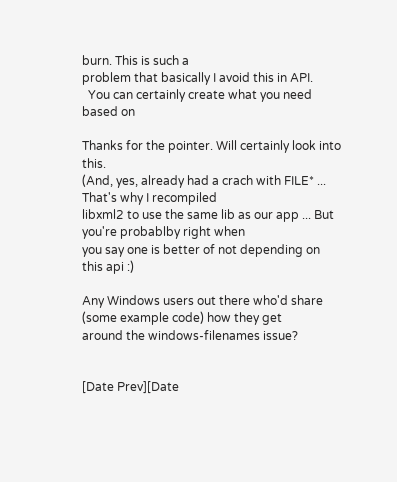burn. This is such a
problem that basically I avoid this in API.
  You can certainly create what you need based on

Thanks for the pointer. Will certainly look into this.
(And, yes, already had a crach with FILE* ... That's why I recompiled
libxml2 to use the same lib as our app ... But you're probablby right when
you say one is better of not depending on this api :)

Any Windows users out there who'd share (some example code) how they get
around the windows-filenames issue?


[Date Prev][Date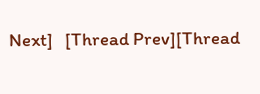Next]   [Thread Prev][Thread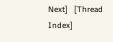Next]   [Thread Index]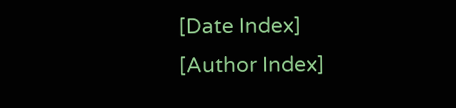[Date Index] [Author Index]